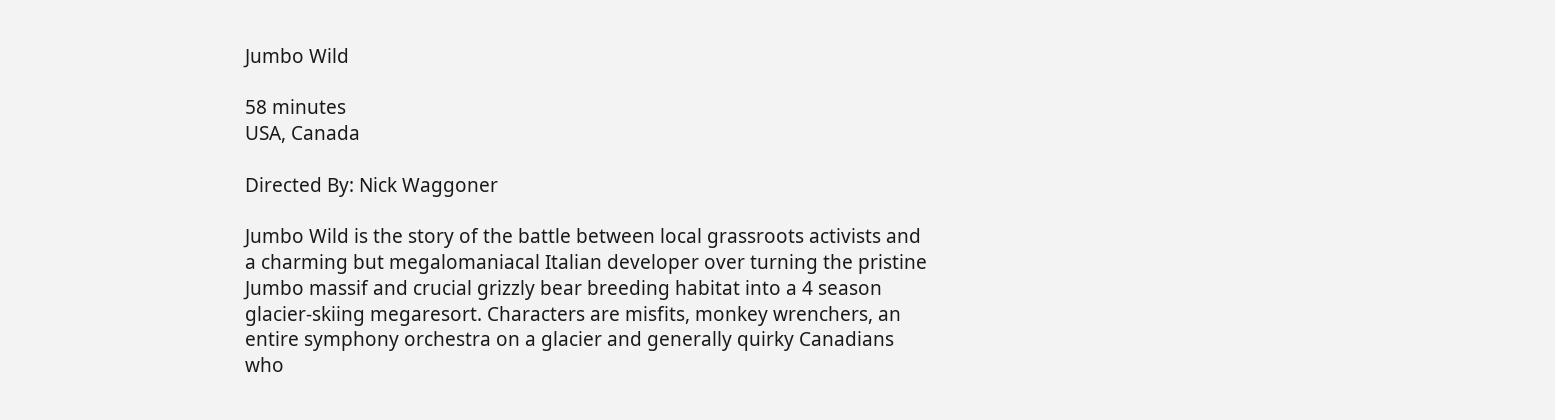Jumbo Wild

58 minutes
USA, Canada

Directed By: Nick Waggoner

Jumbo Wild is the story of the battle between local grassroots activists and a charming but megalomaniacal Italian developer over turning the pristine Jumbo massif and crucial grizzly bear breeding habitat into a 4 season glacier-skiing megaresort. Characters are misfits, monkey wrenchers, an entire symphony orchestra on a glacier and generally quirky Canadians who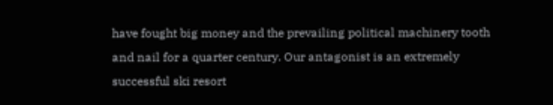have fought big money and the prevailing political machinery tooth and nail for a quarter century. Our antagonist is an extremely successful ski resort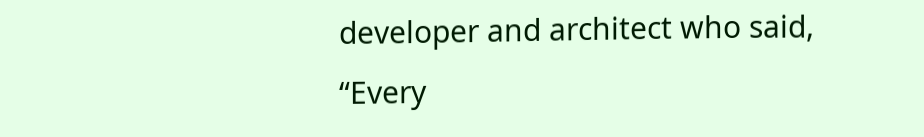developer and architect who said, “Every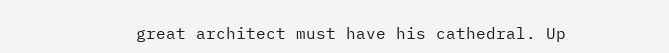great architect must have his cathedral. Up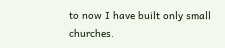to now I have built only small churches.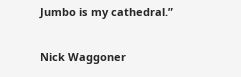Jumbo is my cathedral.”

Nick Waggoner